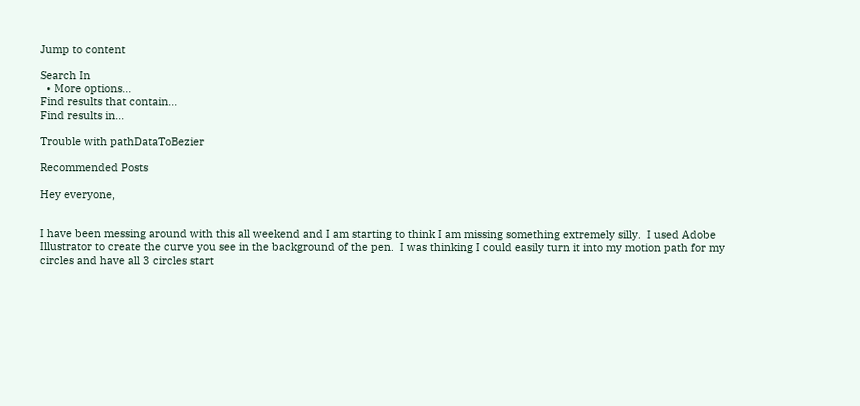Jump to content

Search In
  • More options...
Find results that contain...
Find results in...

Trouble with pathDataToBezier

Recommended Posts

Hey everyone,


I have been messing around with this all weekend and I am starting to think I am missing something extremely silly.  I used Adobe Illustrator to create the curve you see in the background of the pen.  I was thinking I could easily turn it into my motion path for my circles and have all 3 circles start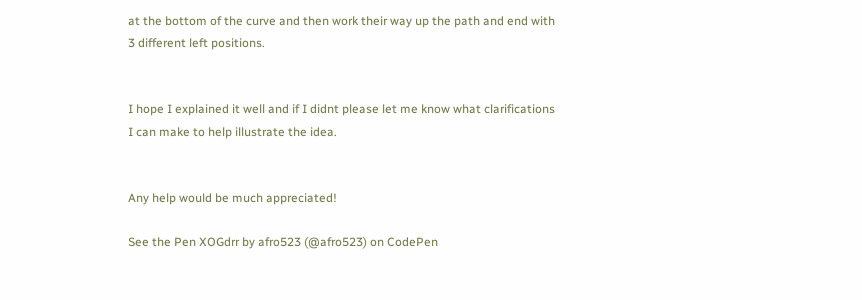at the bottom of the curve and then work their way up the path and end with 3 different left positions.


I hope I explained it well and if I didnt please let me know what clarifications I can make to help illustrate the idea.


Any help would be much appreciated!

See the Pen XOGdrr by afro523 (@afro523) on CodePen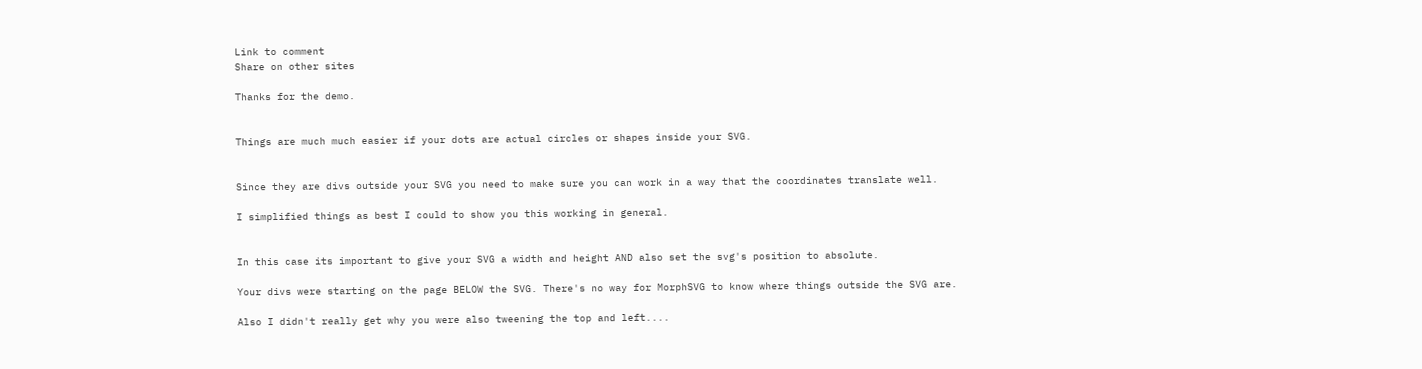Link to comment
Share on other sites

Thanks for the demo.


Things are much much easier if your dots are actual circles or shapes inside your SVG.


Since they are divs outside your SVG you need to make sure you can work in a way that the coordinates translate well.

I simplified things as best I could to show you this working in general.


In this case its important to give your SVG a width and height AND also set the svg's position to absolute.

Your divs were starting on the page BELOW the SVG. There's no way for MorphSVG to know where things outside the SVG are.

Also I didn't really get why you were also tweening the top and left....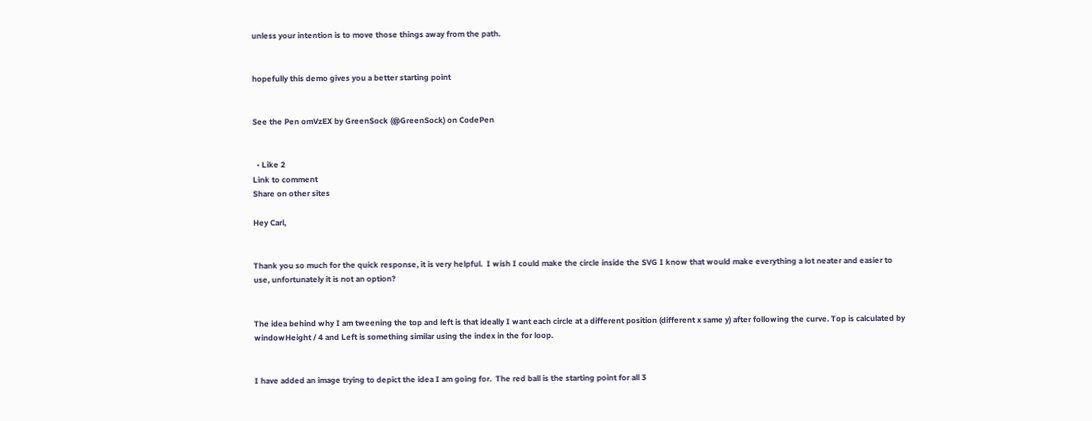unless your intention is to move those things away from the path.


hopefully this demo gives you a better starting point


See the Pen omVzEX by GreenSock (@GreenSock) on CodePen


  • Like 2
Link to comment
Share on other sites

Hey Carl,


Thank you so much for the quick response, it is very helpful.  I wish I could make the circle inside the SVG I know that would make everything a lot neater and easier to use, unfortunately it is not an option?


The idea behind why I am tweening the top and left is that ideally I want each circle at a different position (different x same y) after following the curve. Top is calculated by windowHeight / 4 and Left is something similar using the index in the for loop.


I have added an image trying to depict the idea I am going for.  The red ball is the starting point for all 3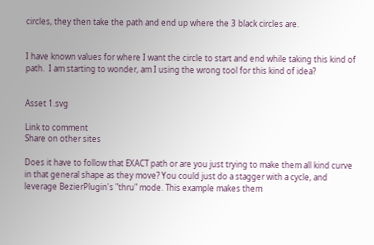circles, they then take the path and end up where the 3 black circles are.


I have known values for where I want the circle to start and end while taking this kind of path.  I am starting to wonder, am I using the wrong tool for this kind of idea?


Asset 1.svg

Link to comment
Share on other sites

Does it have to follow that EXACT path or are you just trying to make them all kind curve in that general shape as they move? You could just do a stagger with a cycle, and leverage BezierPlugin's "thru" mode. This example makes them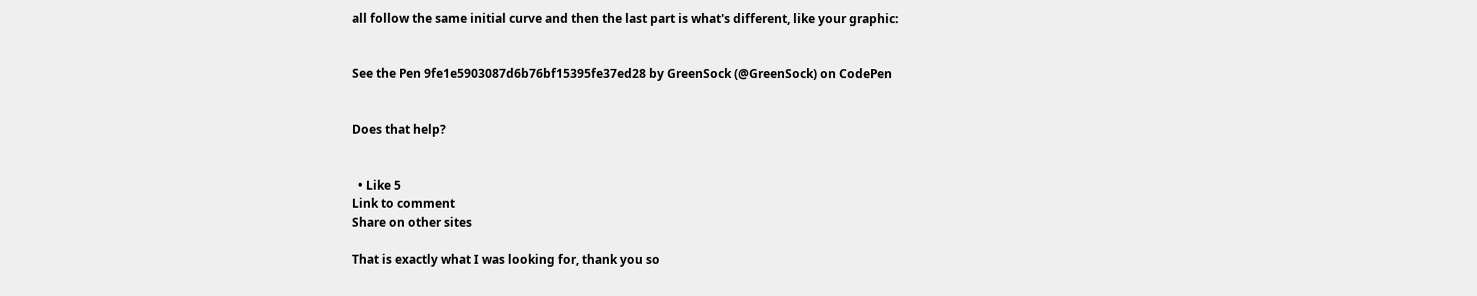all follow the same initial curve and then the last part is what's different, like your graphic:


See the Pen 9fe1e5903087d6b76bf15395fe37ed28 by GreenSock (@GreenSock) on CodePen


Does that help?


  • Like 5
Link to comment
Share on other sites

That is exactly what I was looking for, thank you so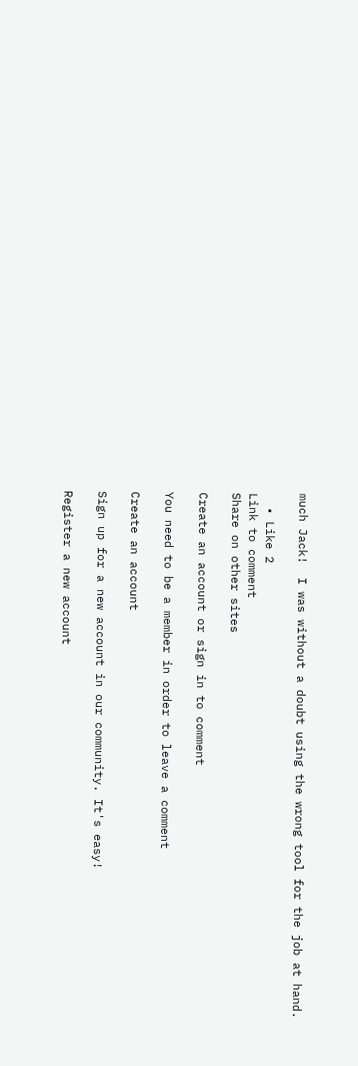much Jack!  I was without a doubt using the wrong tool for the job at hand.

  • Like 2
Link to comment
Share on other sites

Create an account or sign in to comment

You need to be a member in order to leave a comment

Create an account

Sign up for a new account in our community. It's easy!

Register a new account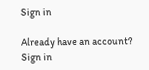Sign in

Already have an account? Sign in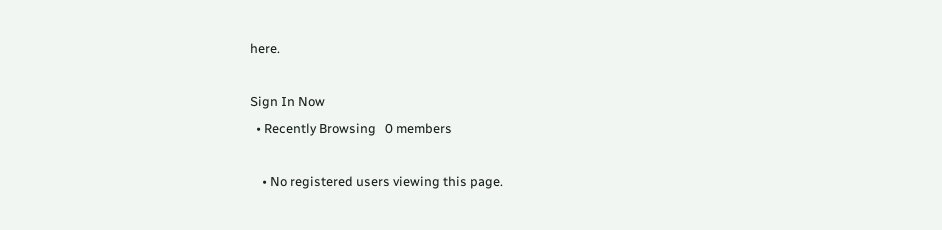here.

Sign In Now
  • Recently Browsing   0 members

    • No registered users viewing this page.